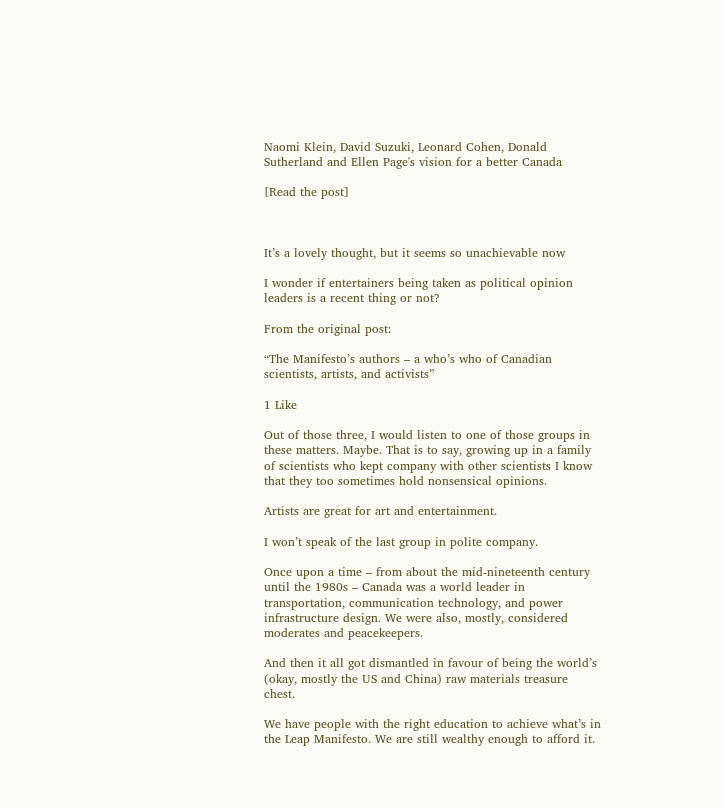Naomi Klein, David Suzuki, Leonard Cohen, Donald Sutherland and Ellen Page's vision for a better Canada

[Read the post]



It’s a lovely thought, but it seems so unachievable now

I wonder if entertainers being taken as political opinion leaders is a recent thing or not?

From the original post:

“The Manifesto’s authors – a who’s who of Canadian scientists, artists, and activists”

1 Like

Out of those three, I would listen to one of those groups in these matters. Maybe. That is to say, growing up in a family of scientists who kept company with other scientists I know that they too sometimes hold nonsensical opinions.

Artists are great for art and entertainment.

I won’t speak of the last group in polite company.

Once upon a time – from about the mid-nineteenth century until the 1980s – Canada was a world leader in transportation, communication technology, and power infrastructure design. We were also, mostly, considered moderates and peacekeepers.

And then it all got dismantled in favour of being the world’s (okay, mostly the US and China) raw materials treasure chest.

We have people with the right education to achieve what’s in the Leap Manifesto. We are still wealthy enough to afford it.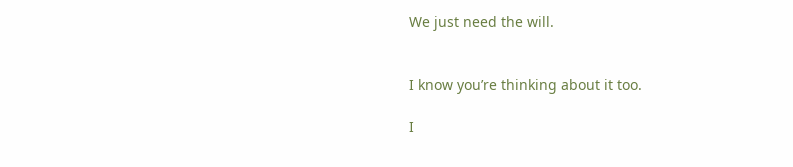We just need the will.


I know you’re thinking about it too.

I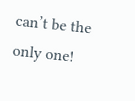can’t be the only one!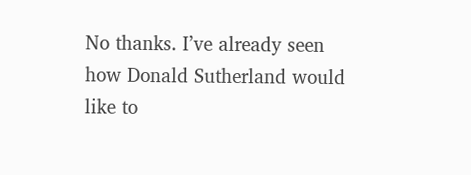No thanks. I’ve already seen how Donald Sutherland would like to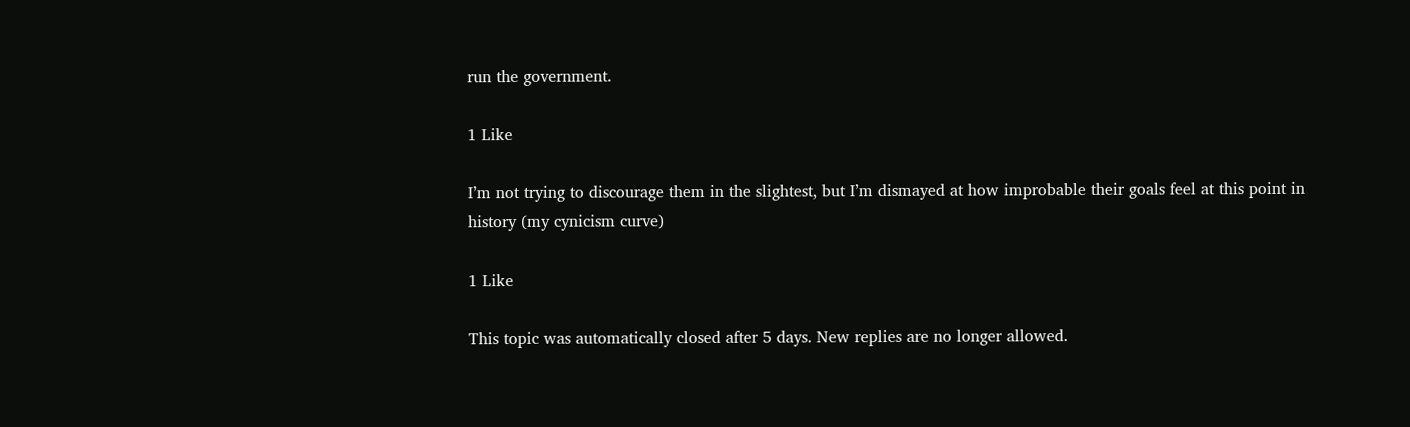run the government.

1 Like

I’m not trying to discourage them in the slightest, but I’m dismayed at how improbable their goals feel at this point in history (my cynicism curve)

1 Like

This topic was automatically closed after 5 days. New replies are no longer allowed.